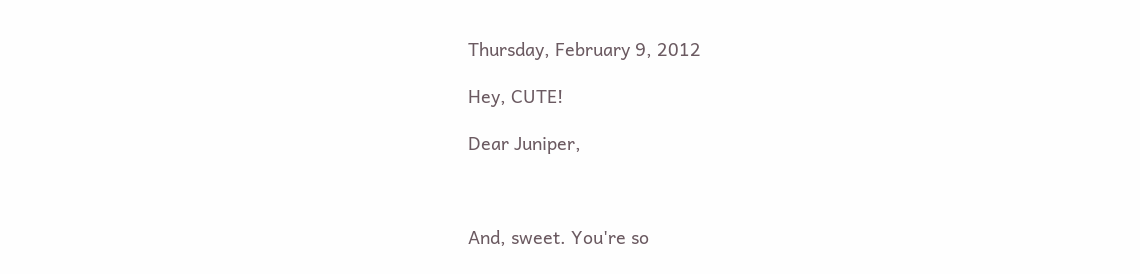Thursday, February 9, 2012

Hey, CUTE!

Dear Juniper,



And, sweet. You're so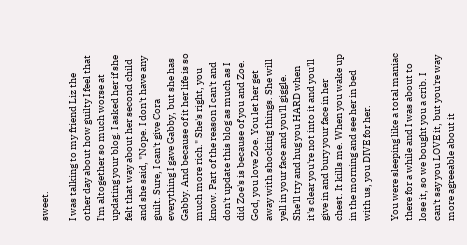sweet.

I was talking to my friend Liz the other day about how guilty I feel that I'm altogether so much worse at updating your blog. I asked her if she felt that way about her second child and she said, "Nope. I don't have any guilt. Sure, I can't give Cora everything I gave Gabby, but she has Gabby. And because of it her life is so much more rich." She's right, you know. Part of the reason I can't and don't update this blog as much as I did Zoe's is because of you and Zoe. God, you love Zoe. You let her get away with shocking things. She will yell in your face and you'll giggle. She'll try and hug you HARD when it's clear you're not into it and you'll give in and bury your face in her chest. It kills me. When you wake up in the morning and see her in bed with us, you DIVE for her.

You were sleeping like a total maniac there for a while and I was about to lose it, so we bought you a crib. I can't say you LOVE it, but you're way more agreeable about it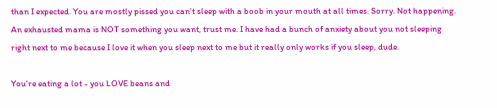than I expected. You are mostly pissed you can't sleep with a boob in your mouth at all times. Sorry. Not happening. An exhausted mama is NOT something you want, trust me. I have had a bunch of anxiety about you not sleeping right next to me because I love it when you sleep next to me but it really only works if you sleep, dude.

You're eating a lot - you LOVE beans and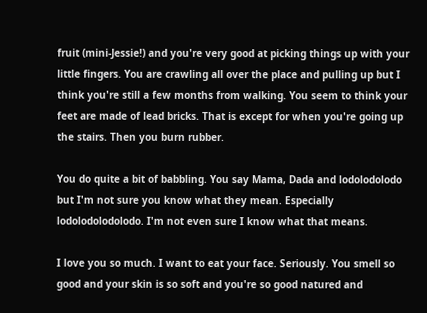fruit (mini-Jessie!) and you're very good at picking things up with your little fingers. You are crawling all over the place and pulling up but I think you're still a few months from walking. You seem to think your feet are made of lead bricks. That is except for when you're going up the stairs. Then you burn rubber.

You do quite a bit of babbling. You say Mama, Dada and lodolodolodo but I'm not sure you know what they mean. Especially lodolodolodolodo. I'm not even sure I know what that means.

I love you so much. I want to eat your face. Seriously. You smell so good and your skin is so soft and you're so good natured and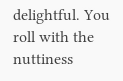delightful. You roll with the nuttiness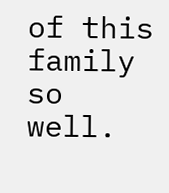of this family so well.